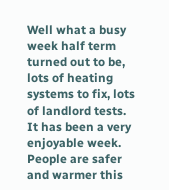Well what a busy week half term turned out to be, lots of heating systems to fix, lots of landlord tests. It has been a very enjoyable week. People are safer and warmer this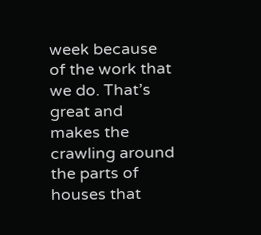week because of the work that we do. That’s great and makes the crawling around the parts of houses that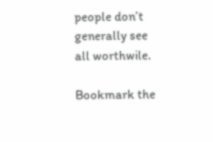people don’t generally see all worthwile.

Bookmark the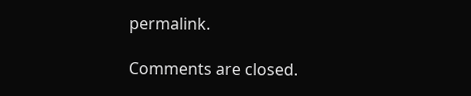permalink.

Comments are closed.